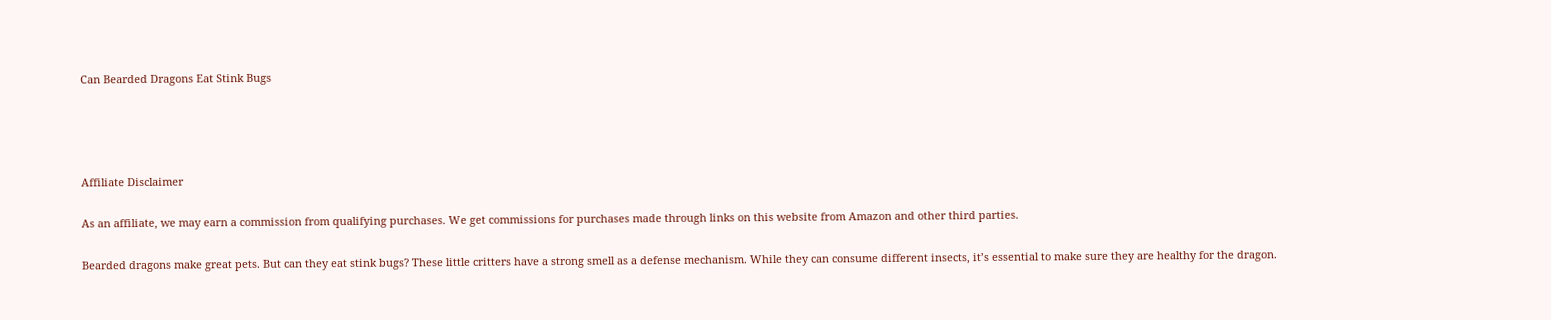Can Bearded Dragons Eat Stink Bugs




Affiliate Disclaimer

As an affiliate, we may earn a commission from qualifying purchases. We get commissions for purchases made through links on this website from Amazon and other third parties.

Bearded dragons make great pets. But can they eat stink bugs? These little critters have a strong smell as a defense mechanism. While they can consume different insects, it’s essential to make sure they are healthy for the dragon.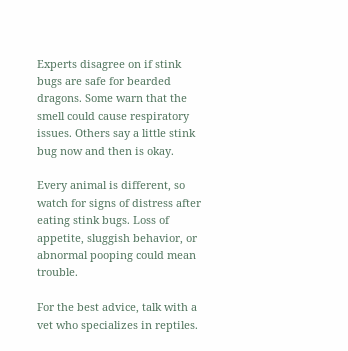Experts disagree on if stink bugs are safe for bearded dragons. Some warn that the smell could cause respiratory issues. Others say a little stink bug now and then is okay.

Every animal is different, so watch for signs of distress after eating stink bugs. Loss of appetite, sluggish behavior, or abnormal pooping could mean trouble.

For the best advice, talk with a vet who specializes in reptiles.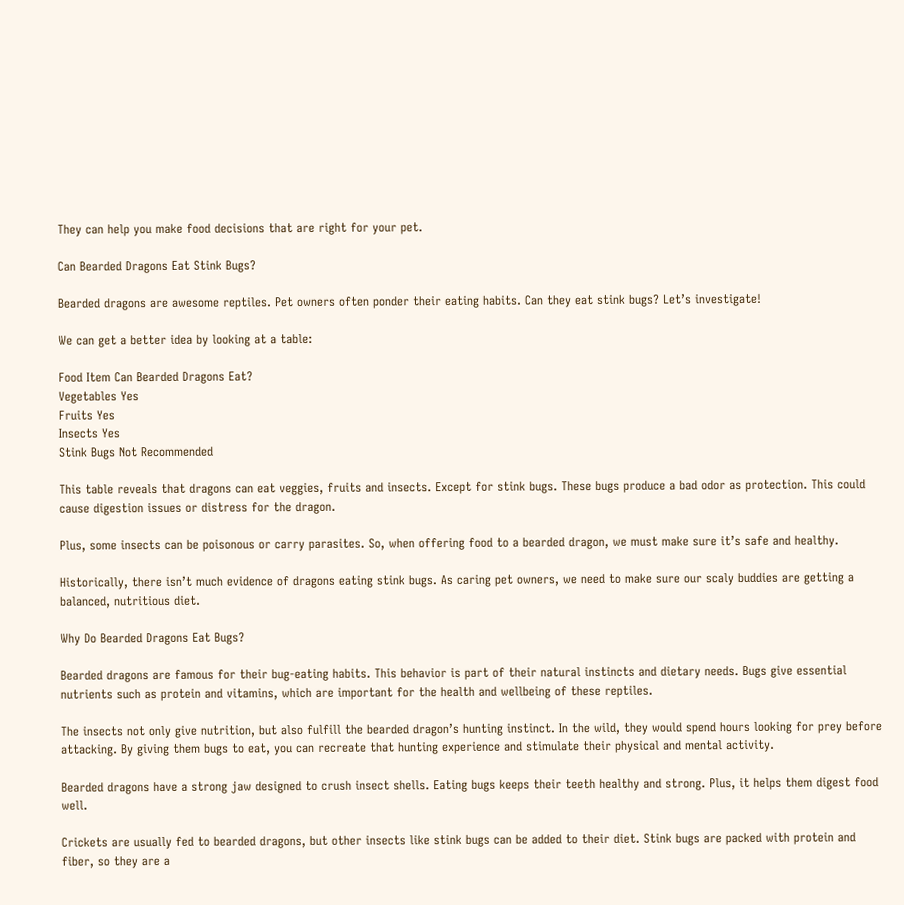They can help you make food decisions that are right for your pet.

Can Bearded Dragons Eat Stink Bugs?

Bearded dragons are awesome reptiles. Pet owners often ponder their eating habits. Can they eat stink bugs? Let’s investigate!

We can get a better idea by looking at a table:

Food Item Can Bearded Dragons Eat?
Vegetables Yes
Fruits Yes
Insects Yes
Stink Bugs Not Recommended

This table reveals that dragons can eat veggies, fruits and insects. Except for stink bugs. These bugs produce a bad odor as protection. This could cause digestion issues or distress for the dragon.

Plus, some insects can be poisonous or carry parasites. So, when offering food to a bearded dragon, we must make sure it’s safe and healthy.

Historically, there isn’t much evidence of dragons eating stink bugs. As caring pet owners, we need to make sure our scaly buddies are getting a balanced, nutritious diet.

Why Do Bearded Dragons Eat Bugs?

Bearded dragons are famous for their bug-eating habits. This behavior is part of their natural instincts and dietary needs. Bugs give essential nutrients such as protein and vitamins, which are important for the health and wellbeing of these reptiles.

The insects not only give nutrition, but also fulfill the bearded dragon’s hunting instinct. In the wild, they would spend hours looking for prey before attacking. By giving them bugs to eat, you can recreate that hunting experience and stimulate their physical and mental activity.

Bearded dragons have a strong jaw designed to crush insect shells. Eating bugs keeps their teeth healthy and strong. Plus, it helps them digest food well.

Crickets are usually fed to bearded dragons, but other insects like stink bugs can be added to their diet. Stink bugs are packed with protein and fiber, so they are a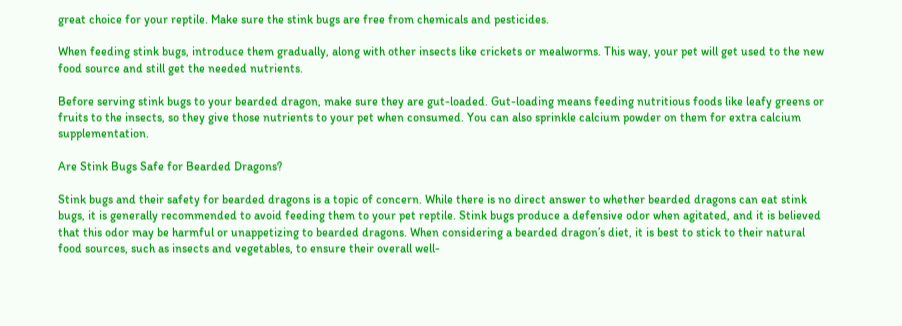great choice for your reptile. Make sure the stink bugs are free from chemicals and pesticides.

When feeding stink bugs, introduce them gradually, along with other insects like crickets or mealworms. This way, your pet will get used to the new food source and still get the needed nutrients.

Before serving stink bugs to your bearded dragon, make sure they are gut-loaded. Gut-loading means feeding nutritious foods like leafy greens or fruits to the insects, so they give those nutrients to your pet when consumed. You can also sprinkle calcium powder on them for extra calcium supplementation.

Are Stink Bugs Safe for Bearded Dragons?

Stink bugs and their safety for bearded dragons is a topic of concern. While there is no direct answer to whether bearded dragons can eat stink bugs, it is generally recommended to avoid feeding them to your pet reptile. Stink bugs produce a defensive odor when agitated, and it is believed that this odor may be harmful or unappetizing to bearded dragons. When considering a bearded dragon’s diet, it is best to stick to their natural food sources, such as insects and vegetables, to ensure their overall well-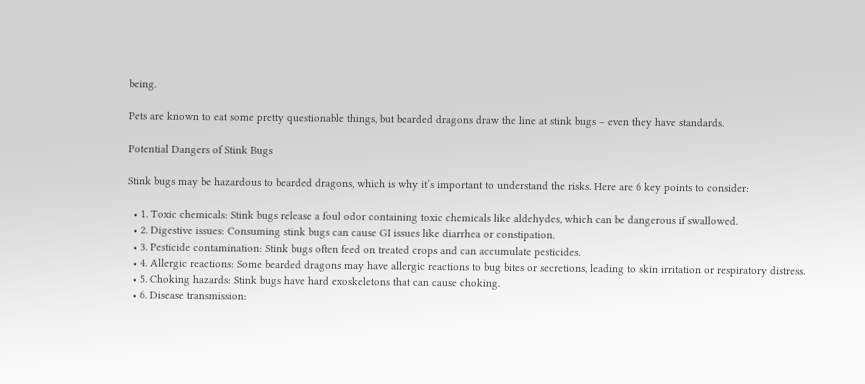being.

Pets are known to eat some pretty questionable things, but bearded dragons draw the line at stink bugs – even they have standards.

Potential Dangers of Stink Bugs

Stink bugs may be hazardous to bearded dragons, which is why it’s important to understand the risks. Here are 6 key points to consider:

  • 1. Toxic chemicals: Stink bugs release a foul odor containing toxic chemicals like aldehydes, which can be dangerous if swallowed.
  • 2. Digestive issues: Consuming stink bugs can cause GI issues like diarrhea or constipation.
  • 3. Pesticide contamination: Stink bugs often feed on treated crops and can accumulate pesticides.
  • 4. Allergic reactions: Some bearded dragons may have allergic reactions to bug bites or secretions, leading to skin irritation or respiratory distress.
  • 5. Choking hazards: Stink bugs have hard exoskeletons that can cause choking.
  • 6. Disease transmission: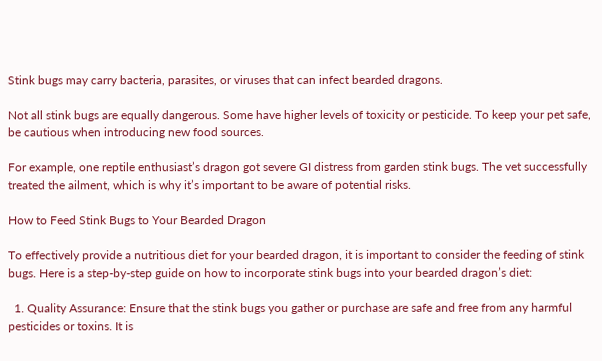Stink bugs may carry bacteria, parasites, or viruses that can infect bearded dragons.

Not all stink bugs are equally dangerous. Some have higher levels of toxicity or pesticide. To keep your pet safe, be cautious when introducing new food sources.

For example, one reptile enthusiast’s dragon got severe GI distress from garden stink bugs. The vet successfully treated the ailment, which is why it’s important to be aware of potential risks.

How to Feed Stink Bugs to Your Bearded Dragon

To effectively provide a nutritious diet for your bearded dragon, it is important to consider the feeding of stink bugs. Here is a step-by-step guide on how to incorporate stink bugs into your bearded dragon’s diet:

  1. Quality Assurance: Ensure that the stink bugs you gather or purchase are safe and free from any harmful pesticides or toxins. It is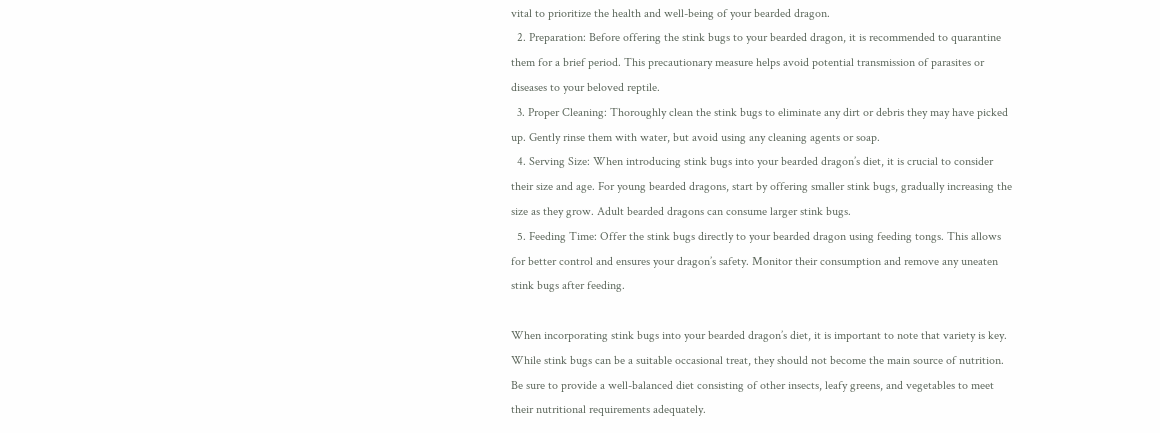vital to prioritize the health and well-being of your bearded dragon.
  2. Preparation: Before offering the stink bugs to your bearded dragon, it is recommended to quarantine them for a brief period. This precautionary measure helps avoid potential transmission of parasites or diseases to your beloved reptile.
  3. Proper Cleaning: Thoroughly clean the stink bugs to eliminate any dirt or debris they may have picked up. Gently rinse them with water, but avoid using any cleaning agents or soap.
  4. Serving Size: When introducing stink bugs into your bearded dragon’s diet, it is crucial to consider their size and age. For young bearded dragons, start by offering smaller stink bugs, gradually increasing the size as they grow. Adult bearded dragons can consume larger stink bugs.
  5. Feeding Time: Offer the stink bugs directly to your bearded dragon using feeding tongs. This allows for better control and ensures your dragon’s safety. Monitor their consumption and remove any uneaten stink bugs after feeding.

When incorporating stink bugs into your bearded dragon’s diet, it is important to note that variety is key. While stink bugs can be a suitable occasional treat, they should not become the main source of nutrition. Be sure to provide a well-balanced diet consisting of other insects, leafy greens, and vegetables to meet their nutritional requirements adequately.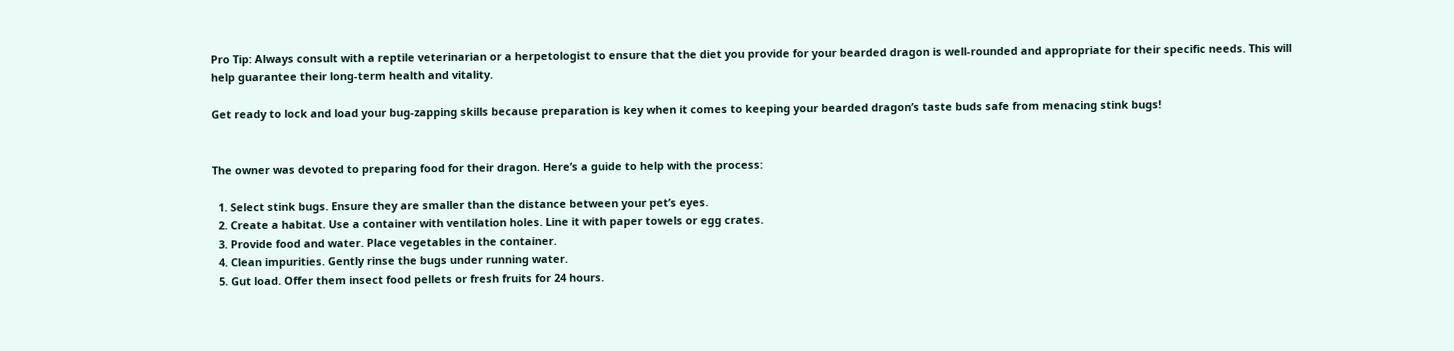Pro Tip: Always consult with a reptile veterinarian or a herpetologist to ensure that the diet you provide for your bearded dragon is well-rounded and appropriate for their specific needs. This will help guarantee their long-term health and vitality.

Get ready to lock and load your bug-zapping skills because preparation is key when it comes to keeping your bearded dragon’s taste buds safe from menacing stink bugs!


The owner was devoted to preparing food for their dragon. Here’s a guide to help with the process:

  1. Select stink bugs. Ensure they are smaller than the distance between your pet’s eyes.
  2. Create a habitat. Use a container with ventilation holes. Line it with paper towels or egg crates.
  3. Provide food and water. Place vegetables in the container.
  4. Clean impurities. Gently rinse the bugs under running water.
  5. Gut load. Offer them insect food pellets or fresh fruits for 24 hours.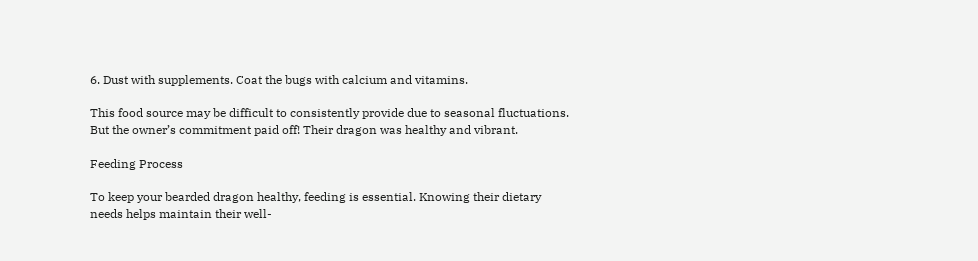6. Dust with supplements. Coat the bugs with calcium and vitamins.

This food source may be difficult to consistently provide due to seasonal fluctuations. But the owner’s commitment paid off! Their dragon was healthy and vibrant.

Feeding Process

To keep your bearded dragon healthy, feeding is essential. Knowing their dietary needs helps maintain their well-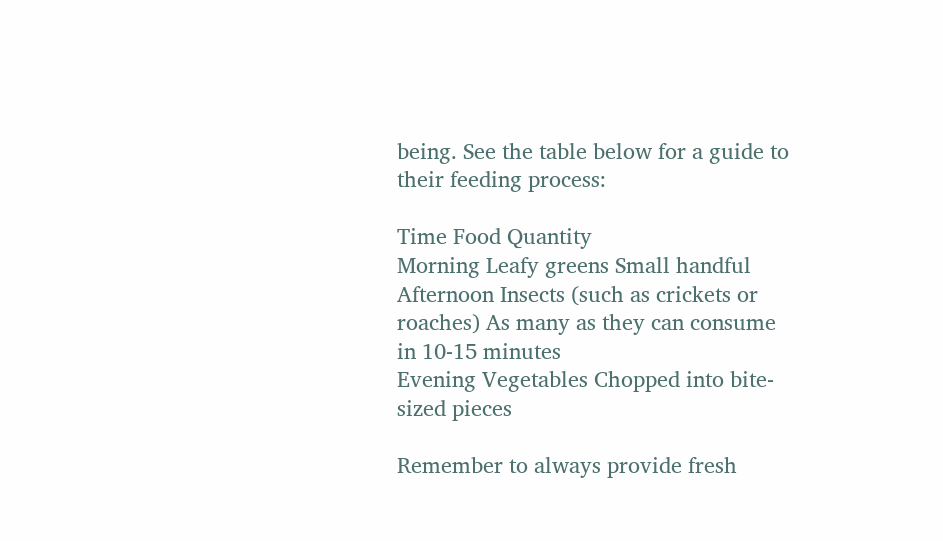being. See the table below for a guide to their feeding process:

Time Food Quantity
Morning Leafy greens Small handful
Afternoon Insects (such as crickets or roaches) As many as they can consume in 10-15 minutes
Evening Vegetables Chopped into bite-sized pieces

Remember to always provide fresh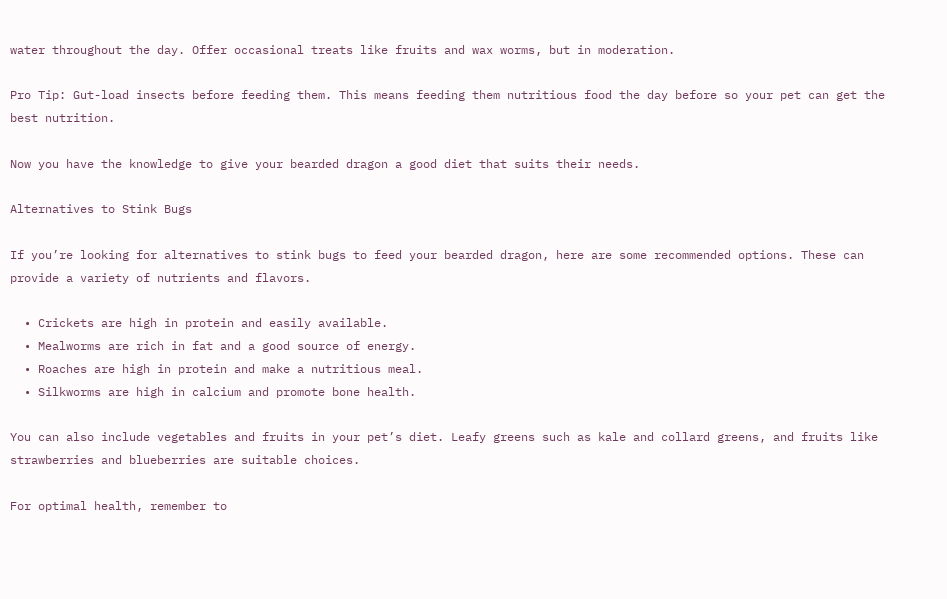water throughout the day. Offer occasional treats like fruits and wax worms, but in moderation.

Pro Tip: Gut-load insects before feeding them. This means feeding them nutritious food the day before so your pet can get the best nutrition.

Now you have the knowledge to give your bearded dragon a good diet that suits their needs.

Alternatives to Stink Bugs

If you’re looking for alternatives to stink bugs to feed your bearded dragon, here are some recommended options. These can provide a variety of nutrients and flavors.

  • Crickets are high in protein and easily available.
  • Mealworms are rich in fat and a good source of energy.
  • Roaches are high in protein and make a nutritious meal.
  • Silkworms are high in calcium and promote bone health.

You can also include vegetables and fruits in your pet’s diet. Leafy greens such as kale and collard greens, and fruits like strawberries and blueberries are suitable choices.

For optimal health, remember to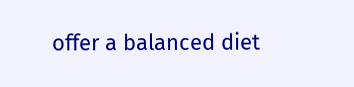offer a balanced diet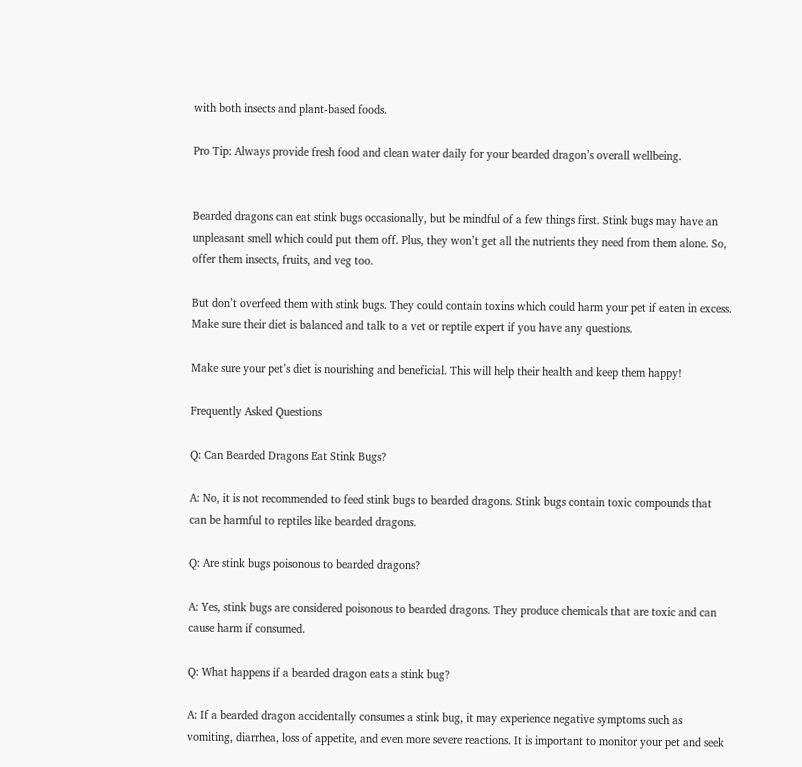with both insects and plant-based foods.

Pro Tip: Always provide fresh food and clean water daily for your bearded dragon’s overall wellbeing.


Bearded dragons can eat stink bugs occasionally, but be mindful of a few things first. Stink bugs may have an unpleasant smell which could put them off. Plus, they won’t get all the nutrients they need from them alone. So, offer them insects, fruits, and veg too.

But don’t overfeed them with stink bugs. They could contain toxins which could harm your pet if eaten in excess. Make sure their diet is balanced and talk to a vet or reptile expert if you have any questions.

Make sure your pet’s diet is nourishing and beneficial. This will help their health and keep them happy!

Frequently Asked Questions

Q: Can Bearded Dragons Eat Stink Bugs?

A: No, it is not recommended to feed stink bugs to bearded dragons. Stink bugs contain toxic compounds that can be harmful to reptiles like bearded dragons.

Q: Are stink bugs poisonous to bearded dragons?

A: Yes, stink bugs are considered poisonous to bearded dragons. They produce chemicals that are toxic and can cause harm if consumed.

Q: What happens if a bearded dragon eats a stink bug?

A: If a bearded dragon accidentally consumes a stink bug, it may experience negative symptoms such as vomiting, diarrhea, loss of appetite, and even more severe reactions. It is important to monitor your pet and seek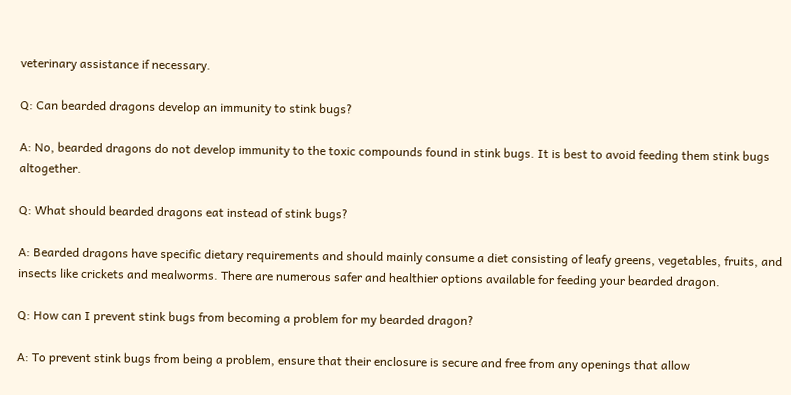veterinary assistance if necessary.

Q: Can bearded dragons develop an immunity to stink bugs?

A: No, bearded dragons do not develop immunity to the toxic compounds found in stink bugs. It is best to avoid feeding them stink bugs altogether.

Q: What should bearded dragons eat instead of stink bugs?

A: Bearded dragons have specific dietary requirements and should mainly consume a diet consisting of leafy greens, vegetables, fruits, and insects like crickets and mealworms. There are numerous safer and healthier options available for feeding your bearded dragon.

Q: How can I prevent stink bugs from becoming a problem for my bearded dragon?

A: To prevent stink bugs from being a problem, ensure that their enclosure is secure and free from any openings that allow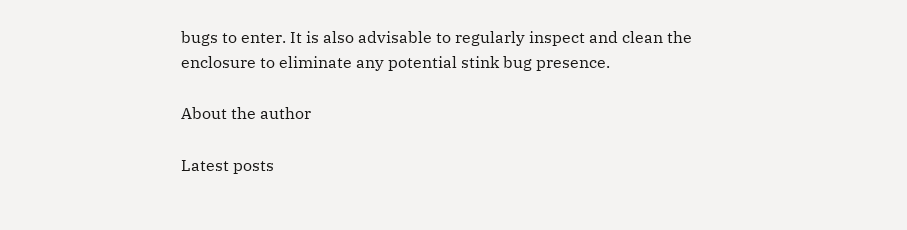bugs to enter. It is also advisable to regularly inspect and clean the enclosure to eliminate any potential stink bug presence.

About the author

Latest posts